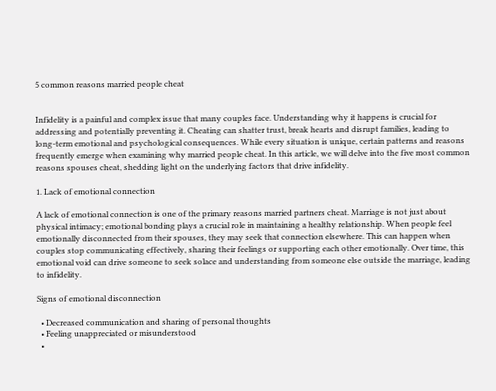5 common reasons married people cheat


Infidelity is a painful and complex issue that many couples face. Understanding why it happens is crucial for addressing and potentially preventing it. Cheating can shatter trust, break hearts and disrupt families, leading to long-term emotional and psychological consequences. While every situation is unique, certain patterns and reasons frequently emerge when examining why married people cheat. In this article, we will delve into the five most common reasons spouses cheat, shedding light on the underlying factors that drive infidelity.

1. Lack of emotional connection

A lack of emotional connection is one of the primary reasons married partners cheat. Marriage is not just about physical intimacy; emotional bonding plays a crucial role in maintaining a healthy relationship. When people feel emotionally disconnected from their spouses, they may seek that connection elsewhere. This can happen when couples stop communicating effectively, sharing their feelings or supporting each other emotionally. Over time, this emotional void can drive someone to seek solace and understanding from someone else outside the marriage, leading to infidelity.

Signs of emotional disconnection

  • Decreased communication and sharing of personal thoughts
  • Feeling unappreciated or misunderstood
  •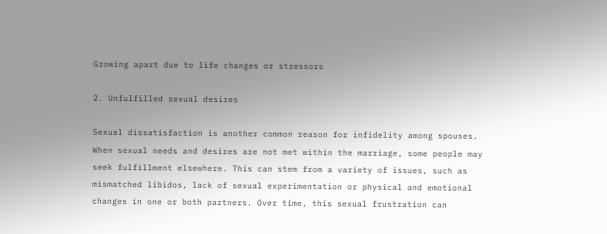Growing apart due to life changes or stressors

2. Unfulfilled sexual desires

Sexual dissatisfaction is another common reason for infidelity among spouses. When sexual needs and desires are not met within the marriage, some people may seek fulfillment elsewhere. This can stem from a variety of issues, such as mismatched libidos, lack of sexual experimentation or physical and emotional changes in one or both partners. Over time, this sexual frustration can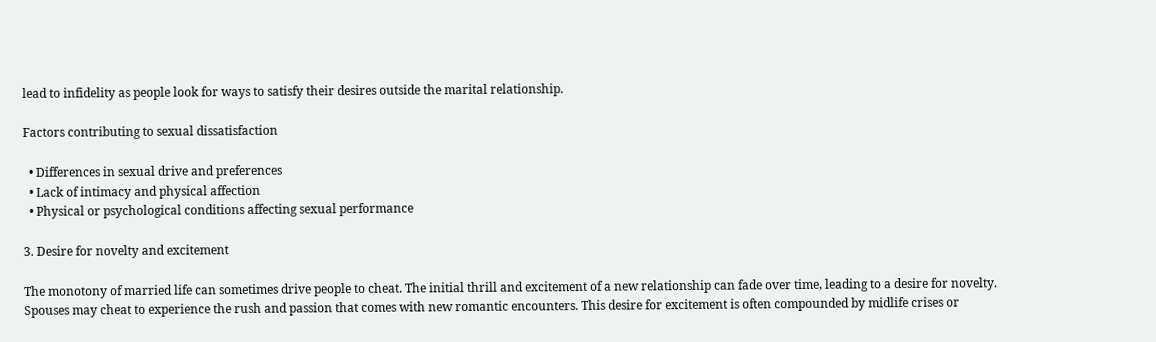lead to infidelity as people look for ways to satisfy their desires outside the marital relationship.

Factors contributing to sexual dissatisfaction

  • Differences in sexual drive and preferences
  • Lack of intimacy and physical affection
  • Physical or psychological conditions affecting sexual performance

3. Desire for novelty and excitement

The monotony of married life can sometimes drive people to cheat. The initial thrill and excitement of a new relationship can fade over time, leading to a desire for novelty. Spouses may cheat to experience the rush and passion that comes with new romantic encounters. This desire for excitement is often compounded by midlife crises or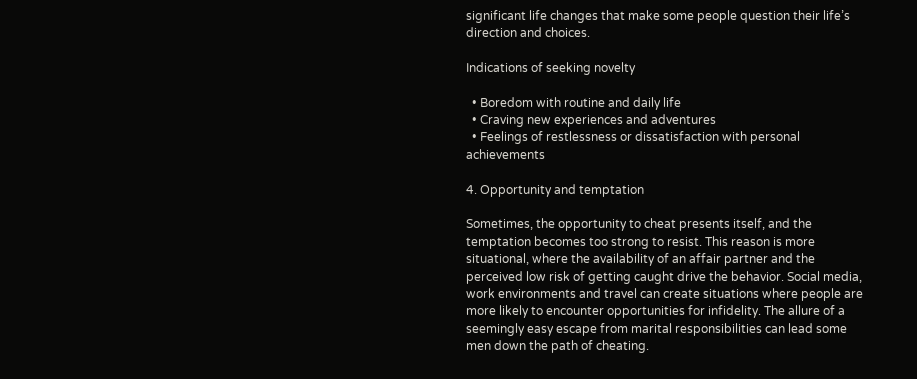significant life changes that make some people question their life’s direction and choices.

Indications of seeking novelty

  • Boredom with routine and daily life
  • Craving new experiences and adventures
  • Feelings of restlessness or dissatisfaction with personal achievements

4. Opportunity and temptation

Sometimes, the opportunity to cheat presents itself, and the temptation becomes too strong to resist. This reason is more situational, where the availability of an affair partner and the perceived low risk of getting caught drive the behavior. Social media, work environments and travel can create situations where people are more likely to encounter opportunities for infidelity. The allure of a seemingly easy escape from marital responsibilities can lead some men down the path of cheating.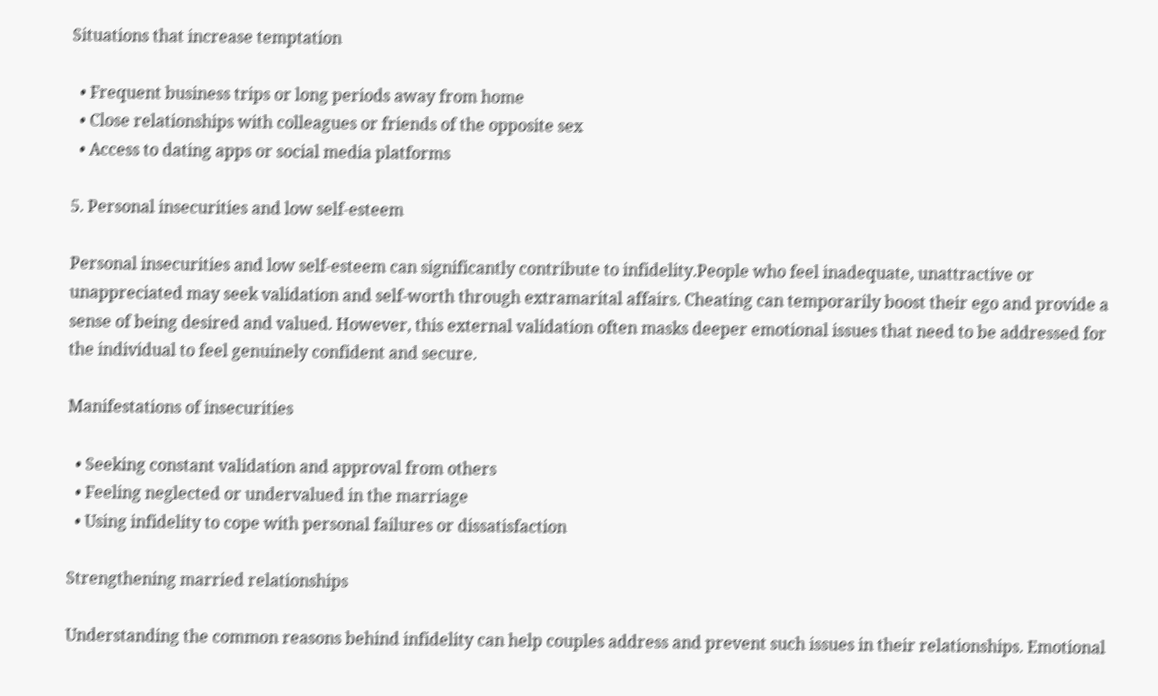Situations that increase temptation

  • Frequent business trips or long periods away from home
  • Close relationships with colleagues or friends of the opposite sex
  • Access to dating apps or social media platforms

5. Personal insecurities and low self-esteem

Personal insecurities and low self-esteem can significantly contribute to infidelity.People who feel inadequate, unattractive or unappreciated may seek validation and self-worth through extramarital affairs. Cheating can temporarily boost their ego and provide a sense of being desired and valued. However, this external validation often masks deeper emotional issues that need to be addressed for the individual to feel genuinely confident and secure.

Manifestations of insecurities

  • Seeking constant validation and approval from others
  • Feeling neglected or undervalued in the marriage
  • Using infidelity to cope with personal failures or dissatisfaction

Strengthening married relationships

Understanding the common reasons behind infidelity can help couples address and prevent such issues in their relationships. Emotional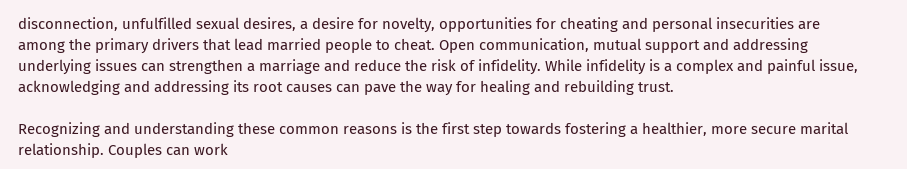disconnection, unfulfilled sexual desires, a desire for novelty, opportunities for cheating and personal insecurities are among the primary drivers that lead married people to cheat. Open communication, mutual support and addressing underlying issues can strengthen a marriage and reduce the risk of infidelity. While infidelity is a complex and painful issue, acknowledging and addressing its root causes can pave the way for healing and rebuilding trust.

Recognizing and understanding these common reasons is the first step towards fostering a healthier, more secure marital relationship. Couples can work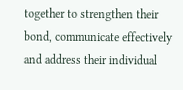together to strengthen their bond, communicate effectively and address their individual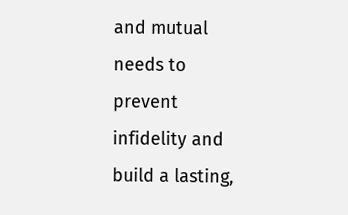and mutual needs to prevent infidelity and build a lasting,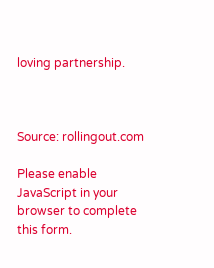loving partnership.



Source: rollingout.com

Please enable JavaScript in your browser to complete this form.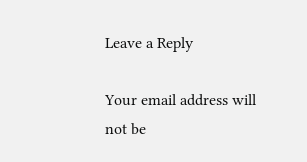Leave a Reply

Your email address will not be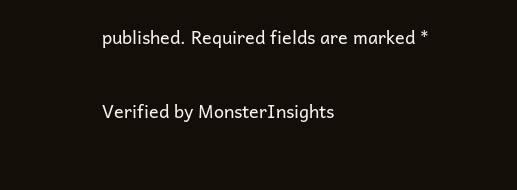published. Required fields are marked *

Verified by MonsterInsights